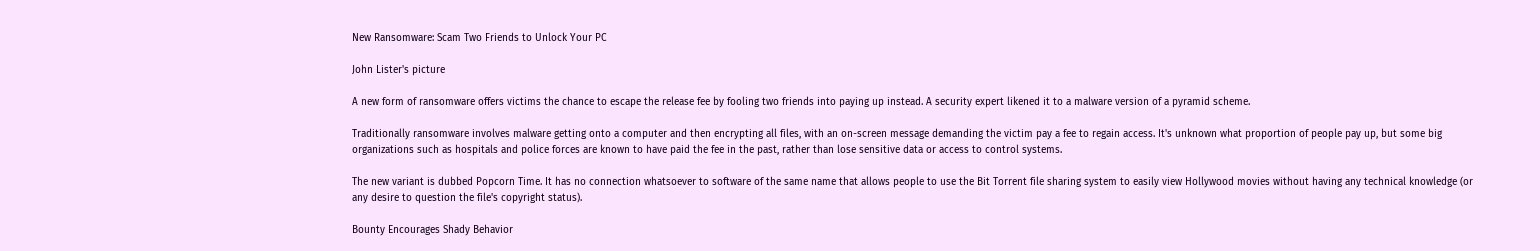New Ransomware: Scam Two Friends to Unlock Your PC

John Lister's picture

A new form of ransomware offers victims the chance to escape the release fee by fooling two friends into paying up instead. A security expert likened it to a malware version of a pyramid scheme.

Traditionally ransomware involves malware getting onto a computer and then encrypting all files, with an on-screen message demanding the victim pay a fee to regain access. It's unknown what proportion of people pay up, but some big organizations such as hospitals and police forces are known to have paid the fee in the past, rather than lose sensitive data or access to control systems.

The new variant is dubbed Popcorn Time. It has no connection whatsoever to software of the same name that allows people to use the Bit Torrent file sharing system to easily view Hollywood movies without having any technical knowledge (or any desire to question the file's copyright status).

Bounty Encourages Shady Behavior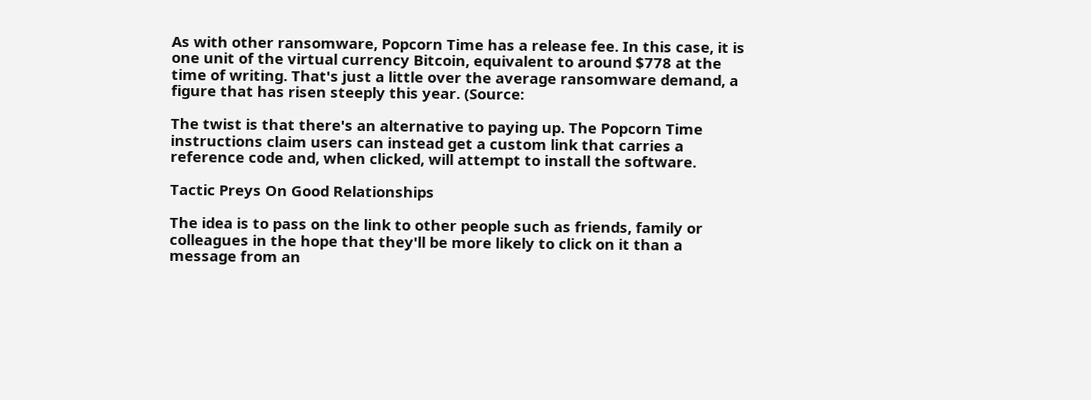As with other ransomware, Popcorn Time has a release fee. In this case, it is one unit of the virtual currency Bitcoin, equivalent to around $778 at the time of writing. That's just a little over the average ransomware demand, a figure that has risen steeply this year. (Source:

The twist is that there's an alternative to paying up. The Popcorn Time instructions claim users can instead get a custom link that carries a reference code and, when clicked, will attempt to install the software.

Tactic Preys On Good Relationships

The idea is to pass on the link to other people such as friends, family or colleagues in the hope that they'll be more likely to click on it than a message from an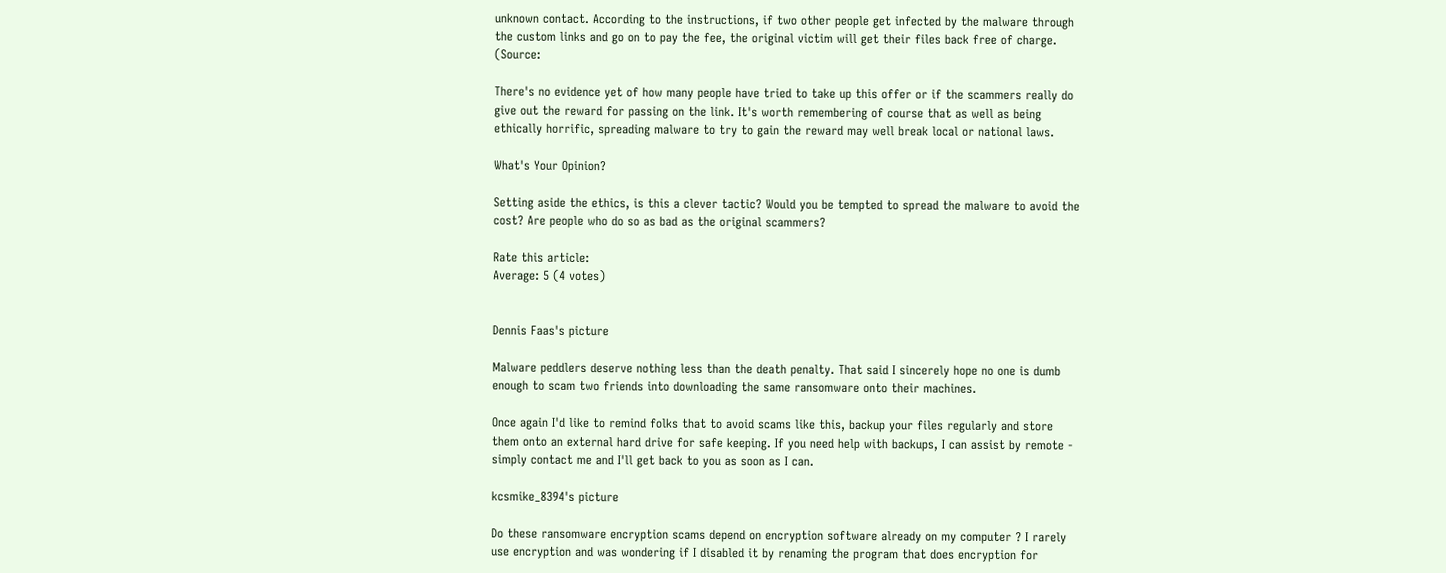unknown contact. According to the instructions, if two other people get infected by the malware through the custom links and go on to pay the fee, the original victim will get their files back free of charge. (Source:

There's no evidence yet of how many people have tried to take up this offer or if the scammers really do give out the reward for passing on the link. It's worth remembering of course that as well as being ethically horrific, spreading malware to try to gain the reward may well break local or national laws.

What's Your Opinion?

Setting aside the ethics, is this a clever tactic? Would you be tempted to spread the malware to avoid the cost? Are people who do so as bad as the original scammers?

Rate this article:
Average: 5 (4 votes)


Dennis Faas's picture

Malware peddlers deserve nothing less than the death penalty. That said I sincerely hope no one is dumb enough to scam two friends into downloading the same ransomware onto their machines.

Once again I'd like to remind folks that to avoid scams like this, backup your files regularly and store them onto an external hard drive for safe keeping. If you need help with backups, I can assist by remote - simply contact me and I'll get back to you as soon as I can.

kcsmike_8394's picture

Do these ransomware encryption scams depend on encryption software already on my computer ? I rarely use encryption and was wondering if I disabled it by renaming the program that does encryption for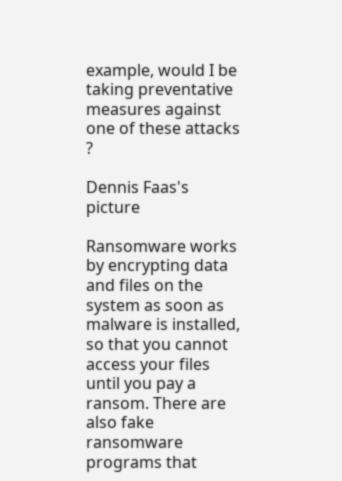example, would I be taking preventative measures against one of these attacks ?

Dennis Faas's picture

Ransomware works by encrypting data and files on the system as soon as malware is installed, so that you cannot access your files until you pay a ransom. There are also fake ransomware programs that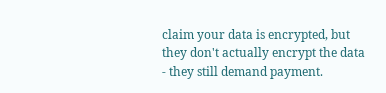claim your data is encrypted, but they don't actually encrypt the data - they still demand payment.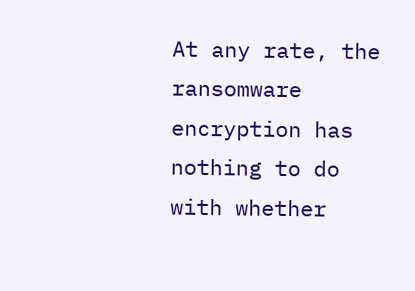At any rate, the ransomware encryption has nothing to do with whether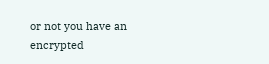or not you have an encrypted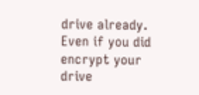drive already. Even if you did encrypt your drive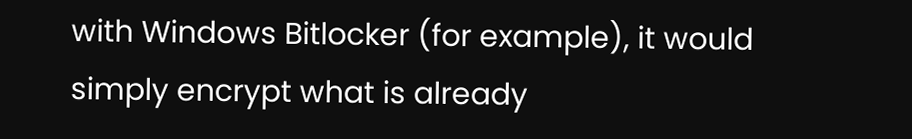with Windows Bitlocker (for example), it would simply encrypt what is already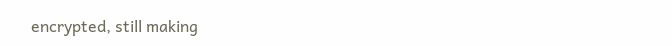encrypted, still making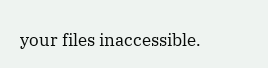your files inaccessible.